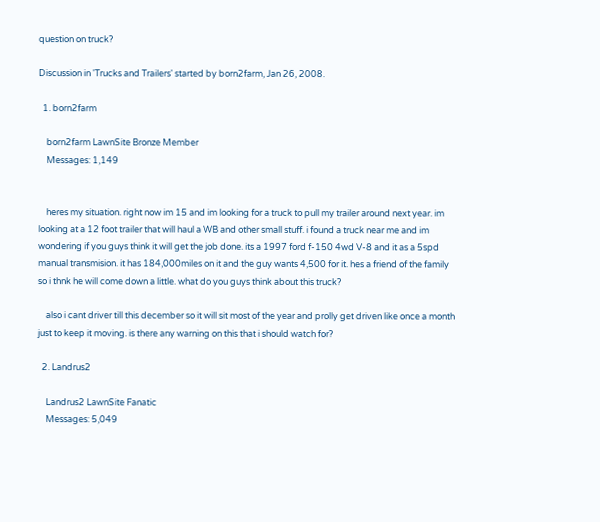question on truck?

Discussion in 'Trucks and Trailers' started by born2farm, Jan 26, 2008.

  1. born2farm

    born2farm LawnSite Bronze Member
    Messages: 1,149


    heres my situation. right now im 15 and im looking for a truck to pull my trailer around next year. im looking at a 12 foot trailer that will haul a WB and other small stuff. i found a truck near me and im wondering if you guys think it will get the job done. its a 1997 ford f-150 4wd V-8 and it as a 5spd manual transmision. it has 184,000miles on it and the guy wants 4,500 for it. hes a friend of the family so i thnk he will come down a little. what do you guys think about this truck?

    also i cant driver till this december so it will sit most of the year and prolly get driven like once a month just to keep it moving. is there any warning on this that i should watch for?

  2. Landrus2

    Landrus2 LawnSite Fanatic
    Messages: 5,049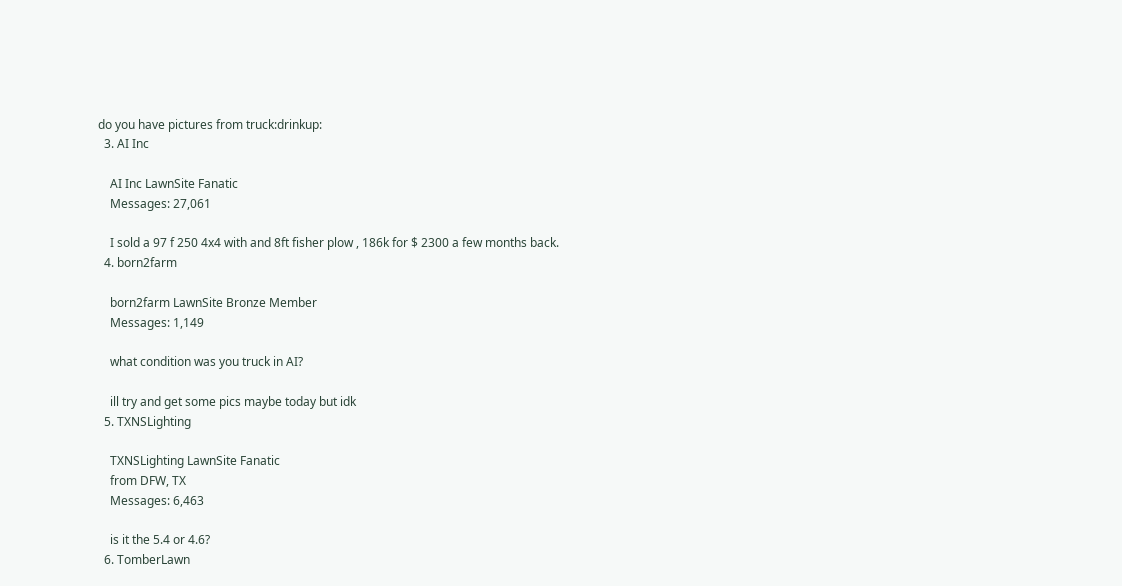do you have pictures from truck:drinkup:
  3. AI Inc

    AI Inc LawnSite Fanatic
    Messages: 27,061

    I sold a 97 f 250 4x4 with and 8ft fisher plow , 186k for $ 2300 a few months back.
  4. born2farm

    born2farm LawnSite Bronze Member
    Messages: 1,149

    what condition was you truck in AI?

    ill try and get some pics maybe today but idk
  5. TXNSLighting

    TXNSLighting LawnSite Fanatic
    from DFW, TX
    Messages: 6,463

    is it the 5.4 or 4.6?
  6. TomberLawn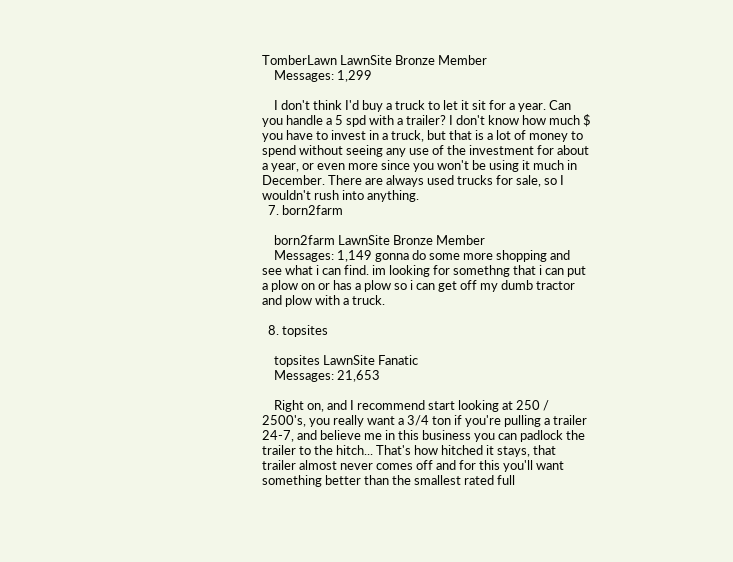TomberLawn LawnSite Bronze Member
    Messages: 1,299

    I don't think I'd buy a truck to let it sit for a year. Can you handle a 5 spd with a trailer? I don't know how much $ you have to invest in a truck, but that is a lot of money to spend without seeing any use of the investment for about a year, or even more since you won't be using it much in December. There are always used trucks for sale, so I wouldn't rush into anything.
  7. born2farm

    born2farm LawnSite Bronze Member
    Messages: 1,149 gonna do some more shopping and see what i can find. im looking for somethng that i can put a plow on or has a plow so i can get off my dumb tractor and plow with a truck.

  8. topsites

    topsites LawnSite Fanatic
    Messages: 21,653

    Right on, and I recommend start looking at 250 / 2500's, you really want a 3/4 ton if you're pulling a trailer 24-7, and believe me in this business you can padlock the trailer to the hitch... That's how hitched it stays, that trailer almost never comes off and for this you'll want something better than the smallest rated full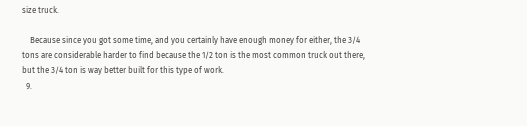size truck.

    Because since you got some time, and you certainly have enough money for either, the 3/4 tons are considerable harder to find because the 1/2 ton is the most common truck out there, but the 3/4 ton is way better built for this type of work.
  9.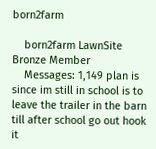born2farm

    born2farm LawnSite Bronze Member
    Messages: 1,149 plan is since im still in school is to leave the trailer in the barn till after school go out hook it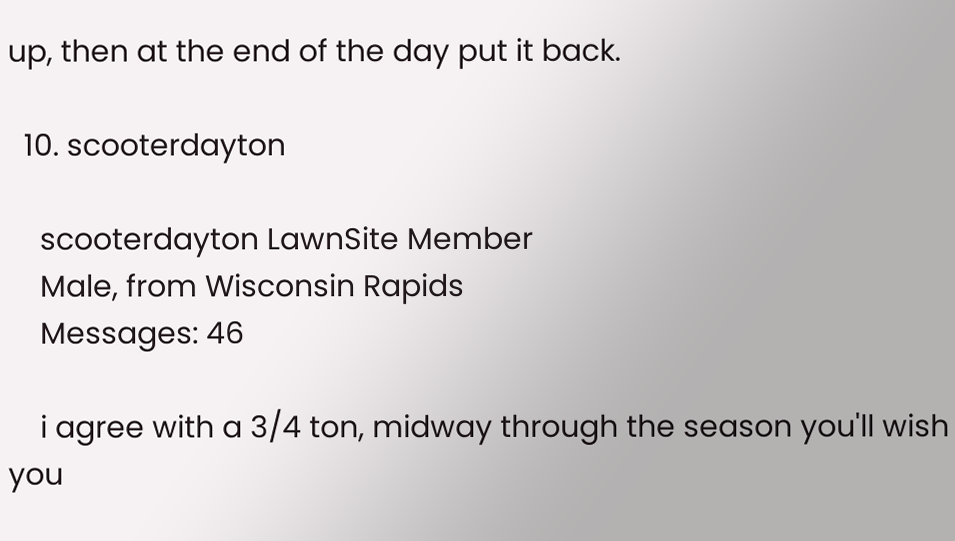up, then at the end of the day put it back.

  10. scooterdayton

    scooterdayton LawnSite Member
    Male, from Wisconsin Rapids
    Messages: 46

    i agree with a 3/4 ton, midway through the season you'll wish you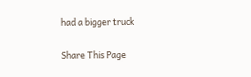had a bigger truck

Share This Page